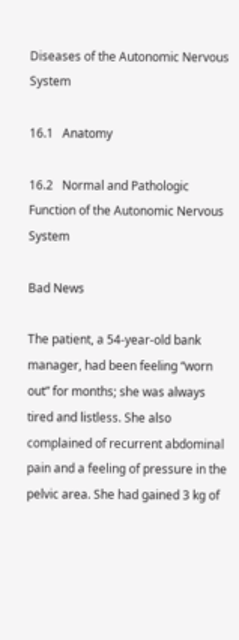Diseases of the Autonomic Nervous System

16.1   Anatomy

16.2   Normal and Pathologic Function of the Autonomic Nervous System

Bad News

The patient, a 54-year-old bank manager, had been feeling “worn out” for months; she was always tired and listless. She also complained of recurrent abdominal pain and a feeling of pressure in the pelvic area. She had gained 3 kg of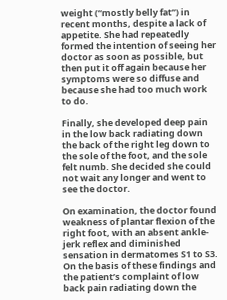weight (“mostly belly fat”) in recent months, despite a lack of appetite. She had repeatedly formed the intention of seeing her doctor as soon as possible, but then put it off again because her symptoms were so diffuse and because she had too much work to do.

Finally, she developed deep pain in the low back radiating down the back of the right leg down to the sole of the foot, and the sole felt numb. She decided she could not wait any longer and went to see the doctor.

On examination, the doctor found weakness of plantar flexion of the right foot, with an absent ankle-jerk reflex and diminished sensation in dermatomes S1 to S3. On the basis of these findings and the patient’s complaint of low back pain radiating down the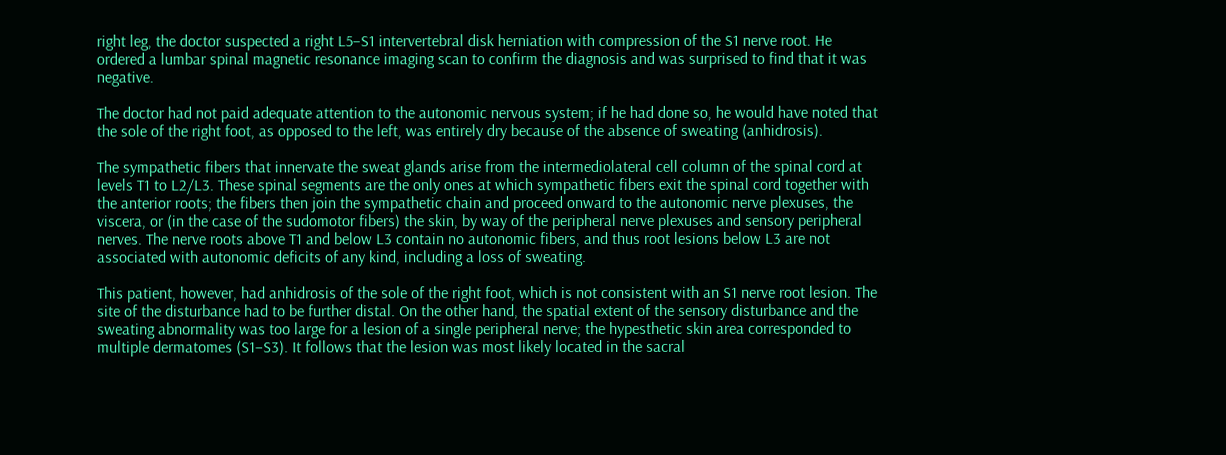right leg, the doctor suspected a right L5–S1 intervertebral disk herniation with compression of the S1 nerve root. He ordered a lumbar spinal magnetic resonance imaging scan to confirm the diagnosis and was surprised to find that it was negative.

The doctor had not paid adequate attention to the autonomic nervous system; if he had done so, he would have noted that the sole of the right foot, as opposed to the left, was entirely dry because of the absence of sweating (anhidrosis).

The sympathetic fibers that innervate the sweat glands arise from the intermediolateral cell column of the spinal cord at levels T1 to L2/L3. These spinal segments are the only ones at which sympathetic fibers exit the spinal cord together with the anterior roots; the fibers then join the sympathetic chain and proceed onward to the autonomic nerve plexuses, the viscera, or (in the case of the sudomotor fibers) the skin, by way of the peripheral nerve plexuses and sensory peripheral nerves. The nerve roots above T1 and below L3 contain no autonomic fibers, and thus root lesions below L3 are not associated with autonomic deficits of any kind, including a loss of sweating.

This patient, however, had anhidrosis of the sole of the right foot, which is not consistent with an S1 nerve root lesion. The site of the disturbance had to be further distal. On the other hand, the spatial extent of the sensory disturbance and the sweating abnormality was too large for a lesion of a single peripheral nerve; the hypesthetic skin area corresponded to multiple dermatomes (S1–S3). It follows that the lesion was most likely located in the sacral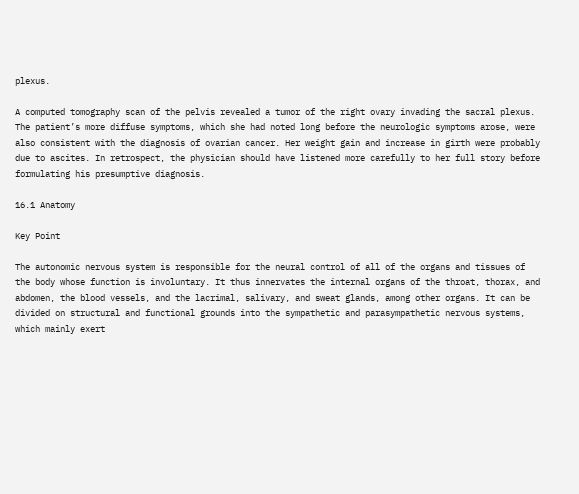plexus.

A computed tomography scan of the pelvis revealed a tumor of the right ovary invading the sacral plexus. The patient’s more diffuse symptoms, which she had noted long before the neurologic symptoms arose, were also consistent with the diagnosis of ovarian cancer. Her weight gain and increase in girth were probably due to ascites. In retrospect, the physician should have listened more carefully to her full story before formulating his presumptive diagnosis.

16.1 Anatomy

Key Point

The autonomic nervous system is responsible for the neural control of all of the organs and tissues of the body whose function is involuntary. It thus innervates the internal organs of the throat, thorax, and abdomen, the blood vessels, and the lacrimal, salivary, and sweat glands, among other organs. It can be divided on structural and functional grounds into the sympathetic and parasympathetic nervous systems, which mainly exert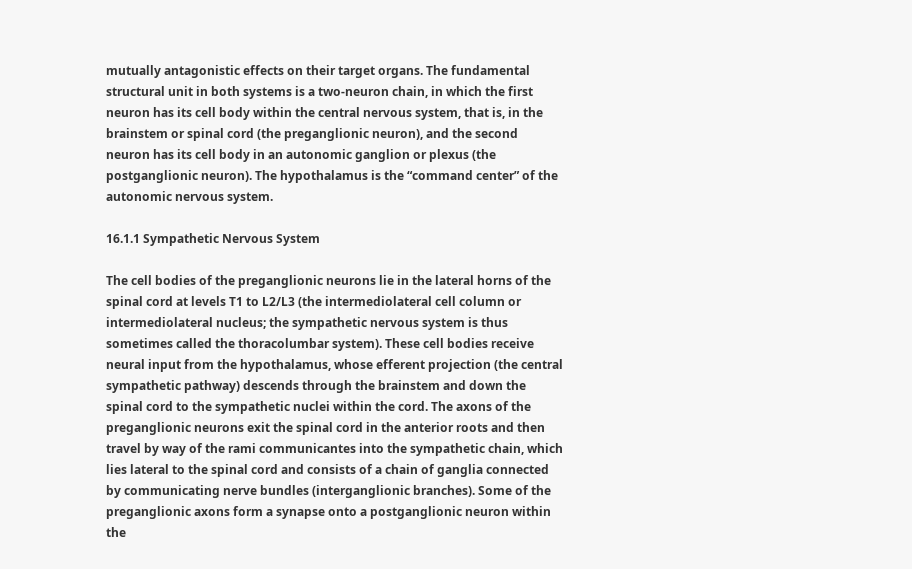mutually antagonistic effects on their target organs. The fundamental structural unit in both systems is a two-neuron chain, in which the first neuron has its cell body within the central nervous system, that is, in the brainstem or spinal cord (the preganglionic neuron), and the second neuron has its cell body in an autonomic ganglion or plexus (the postganglionic neuron). The hypothalamus is the “command center” of the autonomic nervous system.

16.1.1 Sympathetic Nervous System

The cell bodies of the preganglionic neurons lie in the lateral horns of the spinal cord at levels T1 to L2/L3 (the intermediolateral cell column or intermediolateral nucleus; the sympathetic nervous system is thus sometimes called the thoracolumbar system). These cell bodies receive neural input from the hypothalamus, whose efferent projection (the central sympathetic pathway) descends through the brainstem and down the spinal cord to the sympathetic nuclei within the cord. The axons of the preganglionic neurons exit the spinal cord in the anterior roots and then travel by way of the rami communicantes into the sympathetic chain, which lies lateral to the spinal cord and consists of a chain of ganglia connected by communicating nerve bundles (interganglionic branches). Some of the preganglionic axons form a synapse onto a postganglionic neuron within the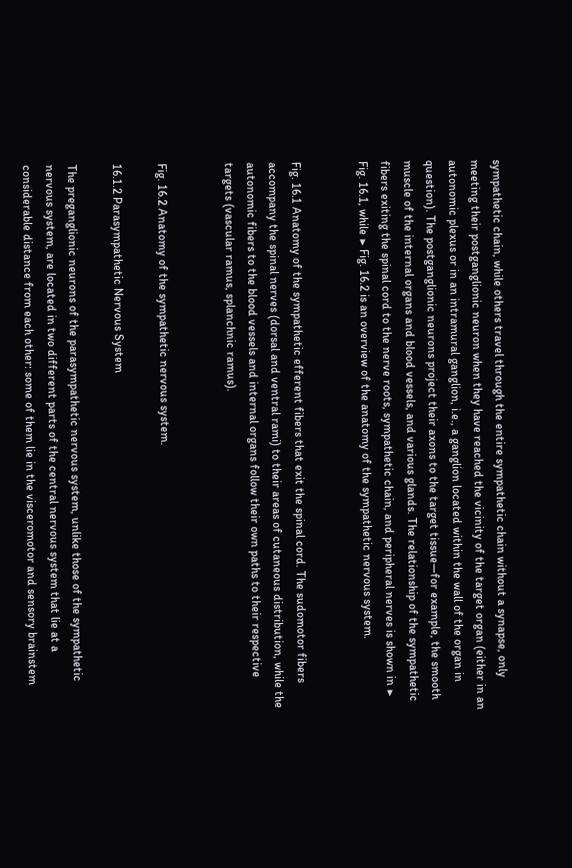sympathetic chain, while others travel through the entire sympathetic chain without a synapse, only meeting their postganglionic neuron when they have reached the vicinity of the target organ (either in an autonomic plexus or in an intramural ganglion, i.e., a ganglion located within the wall of the organ in question). The postganglionic neurons project their axons to the target tissue—for example, the smooth muscle of the internal organs and blood vessels, and various glands. The relationship of the sympathetic fibers exiting the spinal cord to the nerve roots, sympathetic chain, and peripheral nerves is shown in ▶ Fig. 16.1, while ▶ Fig. 16.2 is an overview of the anatomy of the sympathetic nervous system.


Fig. 16.1 Anatomy of the sympathetic efferent fibers that exit the spinal cord. The sudomotor fibers accompany the spinal nerves (dorsal and ventral rami) to their areas of cutaneous distribution, while the autonomic fibers to the blood vessels and internal organs follow their own paths to their respective targets (vascular ramus, splanchnic ramus).


Fig. 16.2 Anatomy of the sympathetic nervous system.

16.1.2 Parasympathetic Nervous System

The preganglionic neurons of the parasympathetic nervous system, unlike those of the sympathetic nervous system, are located in two different parts of the central nervous system that lie at a considerable distance from each other: some of them lie in the visceromotor and sensory brainstem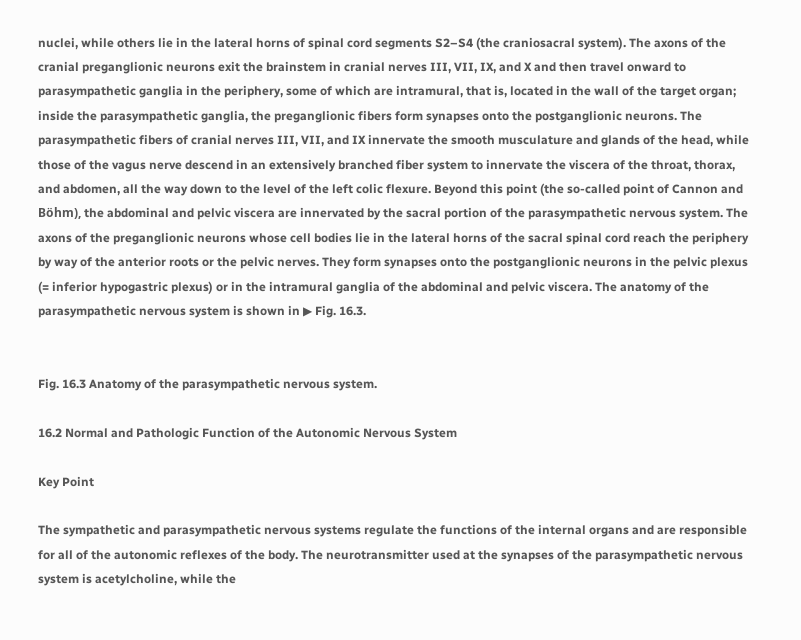nuclei, while others lie in the lateral horns of spinal cord segments S2–S4 (the craniosacral system). The axons of the cranial preganglionic neurons exit the brainstem in cranial nerves III, VII, IX, and X and then travel onward to parasympathetic ganglia in the periphery, some of which are intramural, that is, located in the wall of the target organ; inside the parasympathetic ganglia, the preganglionic fibers form synapses onto the postganglionic neurons. The parasympathetic fibers of cranial nerves III, VII, and IX innervate the smooth musculature and glands of the head, while those of the vagus nerve descend in an extensively branched fiber system to innervate the viscera of the throat, thorax, and abdomen, all the way down to the level of the left colic flexure. Beyond this point (the so-called point of Cannon and Böhm), the abdominal and pelvic viscera are innervated by the sacral portion of the parasympathetic nervous system. The axons of the preganglionic neurons whose cell bodies lie in the lateral horns of the sacral spinal cord reach the periphery by way of the anterior roots or the pelvic nerves. They form synapses onto the postganglionic neurons in the pelvic plexus (= inferior hypogastric plexus) or in the intramural ganglia of the abdominal and pelvic viscera. The anatomy of the parasympathetic nervous system is shown in ▶ Fig. 16.3.


Fig. 16.3 Anatomy of the parasympathetic nervous system.

16.2 Normal and Pathologic Function of the Autonomic Nervous System

Key Point

The sympathetic and parasympathetic nervous systems regulate the functions of the internal organs and are responsible for all of the autonomic reflexes of the body. The neurotransmitter used at the synapses of the parasympathetic nervous system is acetylcholine, while the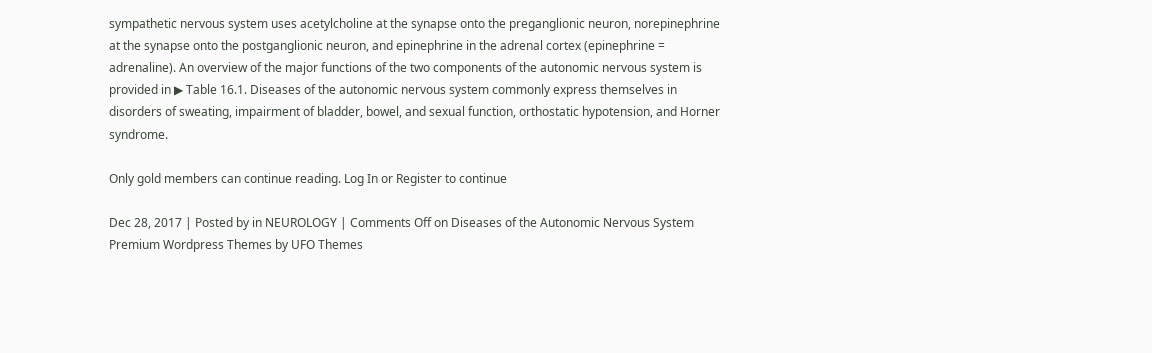sympathetic nervous system uses acetylcholine at the synapse onto the preganglionic neuron, norepinephrine at the synapse onto the postganglionic neuron, and epinephrine in the adrenal cortex (epinephrine = adrenaline). An overview of the major functions of the two components of the autonomic nervous system is provided in ▶ Table 16.1. Diseases of the autonomic nervous system commonly express themselves in disorders of sweating, impairment of bladder, bowel, and sexual function, orthostatic hypotension, and Horner syndrome.

Only gold members can continue reading. Log In or Register to continue

Dec 28, 2017 | Posted by in NEUROLOGY | Comments Off on Diseases of the Autonomic Nervous System
Premium Wordpress Themes by UFO Themes